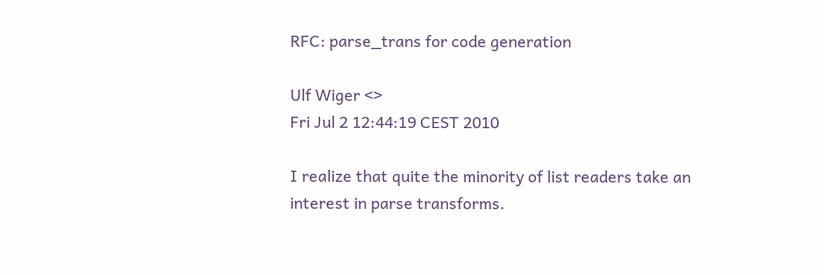RFC: parse_trans for code generation

Ulf Wiger <>
Fri Jul 2 12:44:19 CEST 2010

I realize that quite the minority of list readers take an
interest in parse transforms.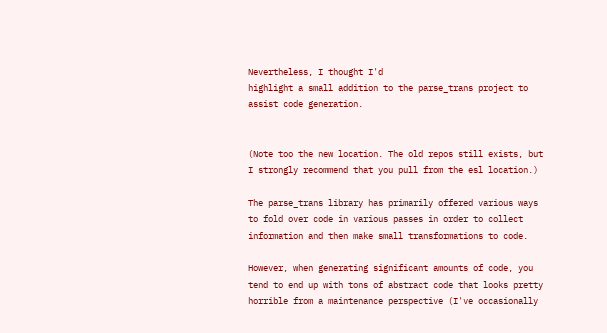Nevertheless, I thought I'd
highlight a small addition to the parse_trans project to
assist code generation.


(Note too the new location. The old repos still exists, but
I strongly recommend that you pull from the esl location.)

The parse_trans library has primarily offered various ways
to fold over code in various passes in order to collect
information and then make small transformations to code.

However, when generating significant amounts of code, you
tend to end up with tons of abstract code that looks pretty
horrible from a maintenance perspective (I've occasionally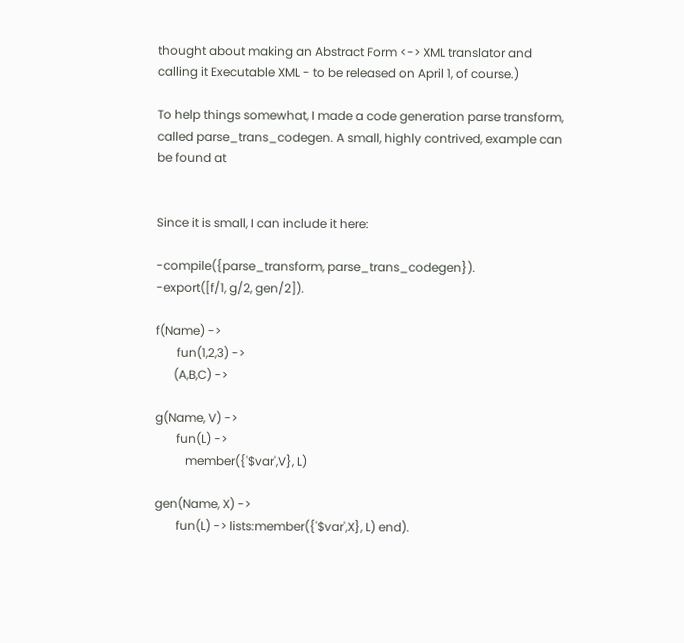thought about making an Abstract Form <-> XML translator and
calling it Executable XML - to be released on April 1, of course.)

To help things somewhat, I made a code generation parse transform,
called parse_trans_codegen. A small, highly contrived, example can
be found at


Since it is small, I can include it here:

-compile({parse_transform, parse_trans_codegen}).
-export([f/1, g/2, gen/2]).

f(Name) ->
       fun(1,2,3) ->
      (A,B,C) ->

g(Name, V) ->
       fun(L) ->
          member({'$var',V}, L)

gen(Name, X) ->
       fun(L) -> lists:member({'$var',X}, L) end).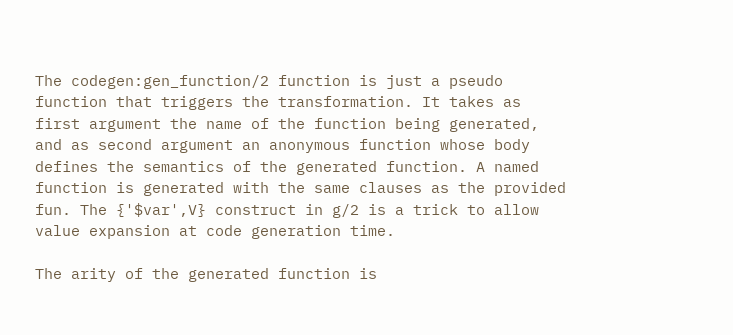The codegen:gen_function/2 function is just a pseudo
function that triggers the transformation. It takes as
first argument the name of the function being generated,
and as second argument an anonymous function whose body
defines the semantics of the generated function. A named
function is generated with the same clauses as the provided
fun. The {'$var',V} construct in g/2 is a trick to allow
value expansion at code generation time.

The arity of the generated function is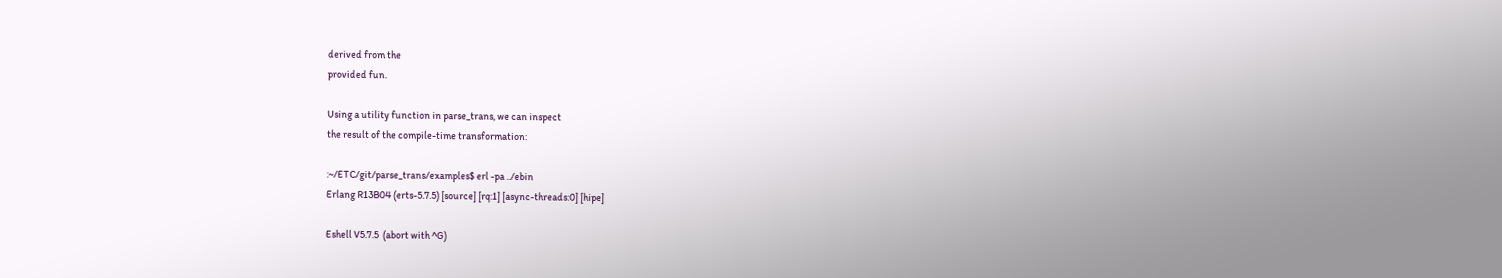derived from the
provided fun.

Using a utility function in parse_trans, we can inspect
the result of the compile-time transformation:

:~/ETC/git/parse_trans/examples$ erl -pa ../ebin
Erlang R13B04 (erts-5.7.5) [source] [rq:1] [async-threads:0] [hipe]

Eshell V5.7.5  (abort with ^G)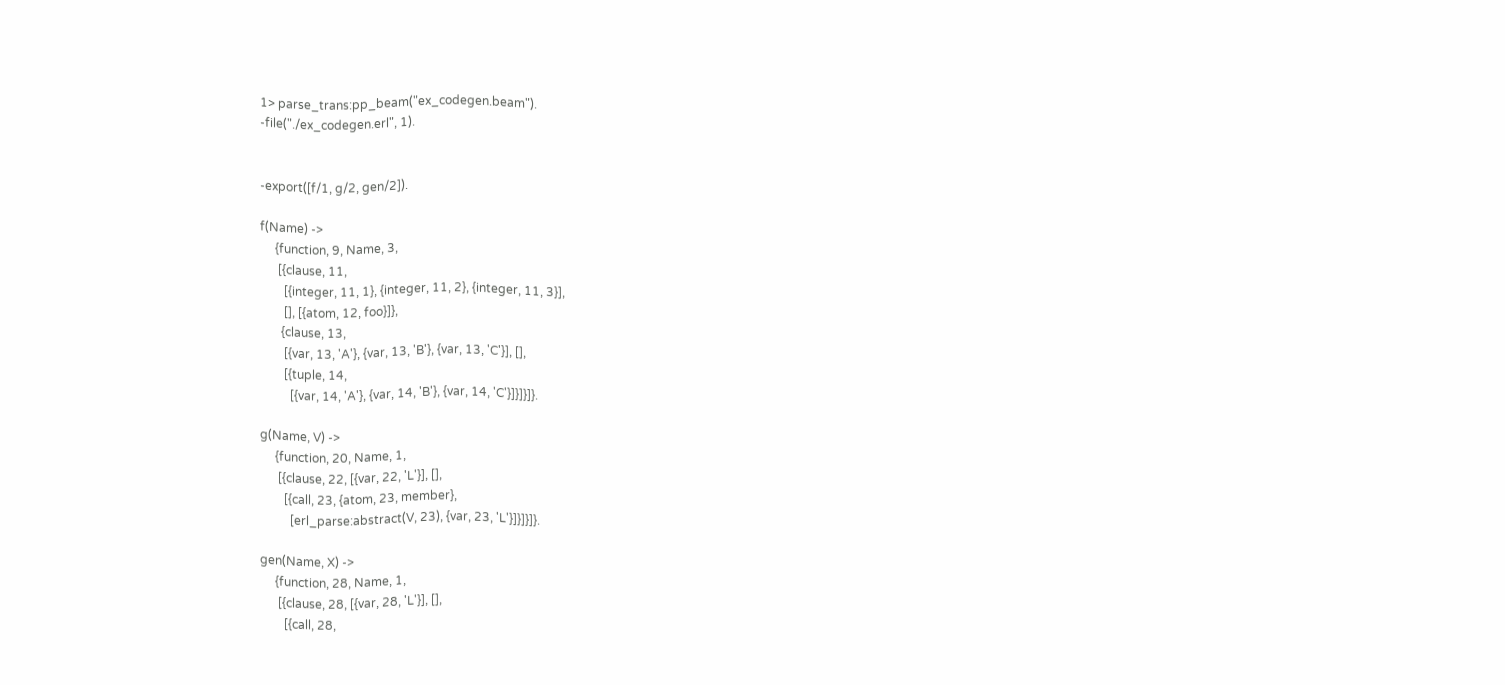1> parse_trans:pp_beam("ex_codegen.beam").
-file("./ex_codegen.erl", 1).


-export([f/1, g/2, gen/2]).

f(Name) ->
     {function, 9, Name, 3,
      [{clause, 11,
        [{integer, 11, 1}, {integer, 11, 2}, {integer, 11, 3}],
        [], [{atom, 12, foo}]},
       {clause, 13,
        [{var, 13, 'A'}, {var, 13, 'B'}, {var, 13, 'C'}], [],
        [{tuple, 14,
          [{var, 14, 'A'}, {var, 14, 'B'}, {var, 14, 'C'}]}]}]}.

g(Name, V) ->
     {function, 20, Name, 1,
      [{clause, 22, [{var, 22, 'L'}], [],
        [{call, 23, {atom, 23, member},
          [erl_parse:abstract(V, 23), {var, 23, 'L'}]}]}]}.

gen(Name, X) ->
     {function, 28, Name, 1,
      [{clause, 28, [{var, 28, 'L'}], [],
        [{call, 28,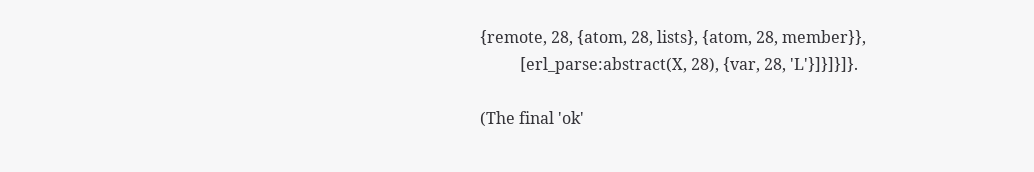{remote, 28, {atom, 28, lists}, {atom, 28, member}},
          [erl_parse:abstract(X, 28), {var, 28, 'L'}]}]}]}.

(The final 'ok'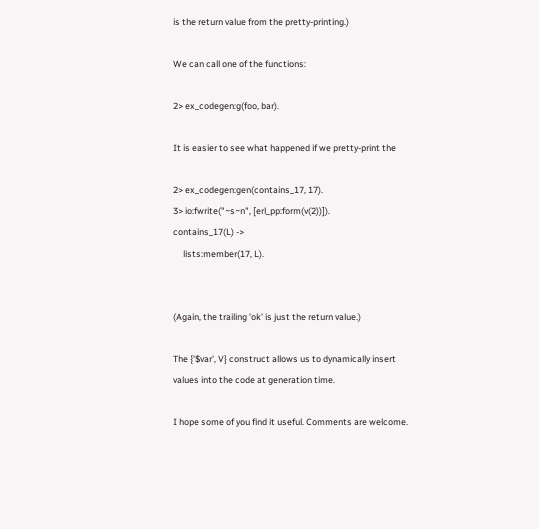is the return value from the pretty-printing.)

We can call one of the functions:

2> ex_codegen:g(foo, bar).

It is easier to see what happened if we pretty-print the

2> ex_codegen:gen(contains_17, 17).
3> io:fwrite("~s~n", [erl_pp:form(v(2))]).
contains_17(L) ->
     lists:member(17, L).


(Again, the trailing 'ok' is just the return value.)

The {'$var', V} construct allows us to dynamically insert
values into the code at generation time.

I hope some of you find it useful. Comments are welcome.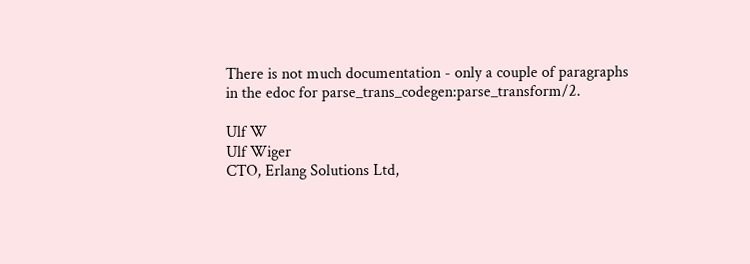There is not much documentation - only a couple of paragraphs
in the edoc for parse_trans_codegen:parse_transform/2.

Ulf W
Ulf Wiger
CTO, Erlang Solutions Ltd,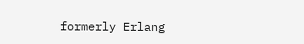formerly Erlang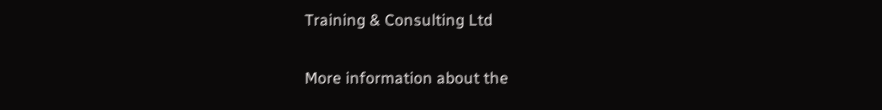Training & Consulting Ltd

More information about the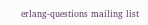erlang-questions mailing list